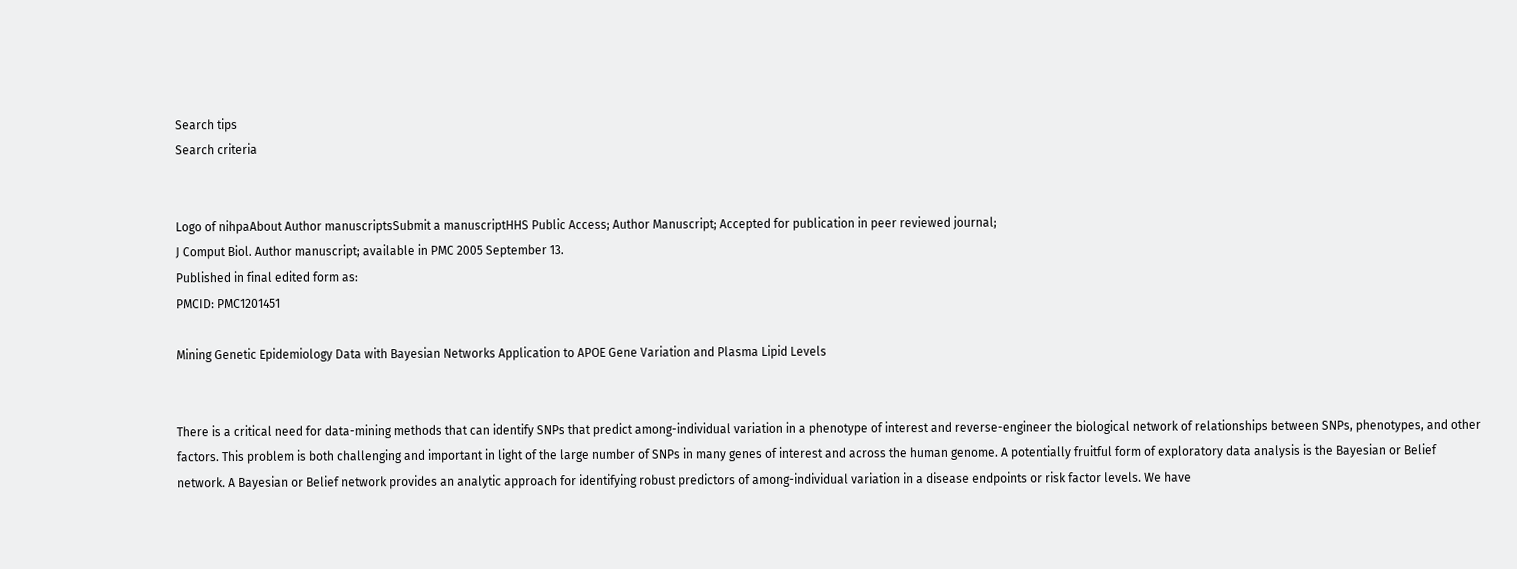Search tips
Search criteria


Logo of nihpaAbout Author manuscriptsSubmit a manuscriptHHS Public Access; Author Manuscript; Accepted for publication in peer reviewed journal;
J Comput Biol. Author manuscript; available in PMC 2005 September 13.
Published in final edited form as:
PMCID: PMC1201451

Mining Genetic Epidemiology Data with Bayesian Networks Application to APOE Gene Variation and Plasma Lipid Levels


There is a critical need for data-mining methods that can identify SNPs that predict among-individual variation in a phenotype of interest and reverse-engineer the biological network of relationships between SNPs, phenotypes, and other factors. This problem is both challenging and important in light of the large number of SNPs in many genes of interest and across the human genome. A potentially fruitful form of exploratory data analysis is the Bayesian or Belief network. A Bayesian or Belief network provides an analytic approach for identifying robust predictors of among-individual variation in a disease endpoints or risk factor levels. We have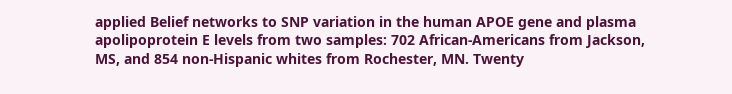applied Belief networks to SNP variation in the human APOE gene and plasma apolipoprotein E levels from two samples: 702 African-Americans from Jackson, MS, and 854 non-Hispanic whites from Rochester, MN. Twenty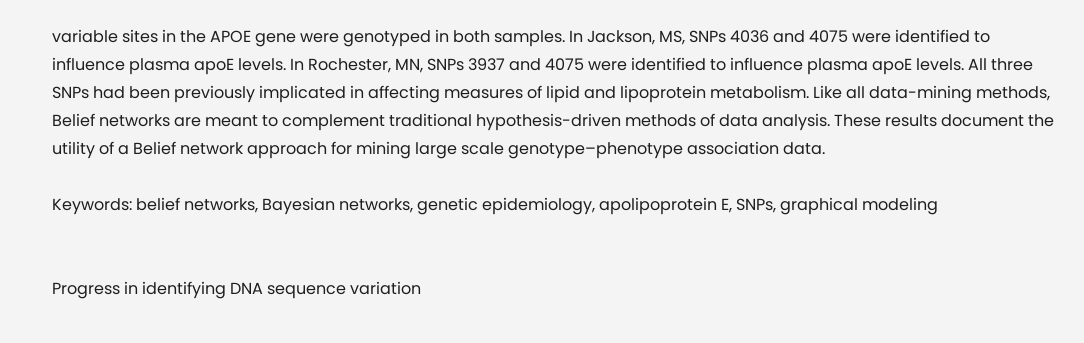variable sites in the APOE gene were genotyped in both samples. In Jackson, MS, SNPs 4036 and 4075 were identified to influence plasma apoE levels. In Rochester, MN, SNPs 3937 and 4075 were identified to influence plasma apoE levels. All three SNPs had been previously implicated in affecting measures of lipid and lipoprotein metabolism. Like all data-mining methods, Belief networks are meant to complement traditional hypothesis-driven methods of data analysis. These results document the utility of a Belief network approach for mining large scale genotype–phenotype association data.

Keywords: belief networks, Bayesian networks, genetic epidemiology, apolipoprotein E, SNPs, graphical modeling


Progress in identifying DNA sequence variation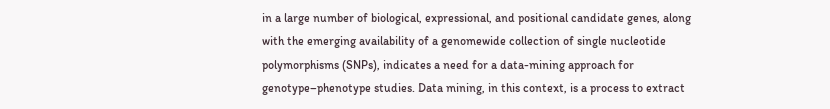in a large number of biological, expressional, and positional candidate genes, along with the emerging availability of a genomewide collection of single nucleotide polymorphisms (SNPs), indicates a need for a data-mining approach for genotype–phenotype studies. Data mining, in this context, is a process to extract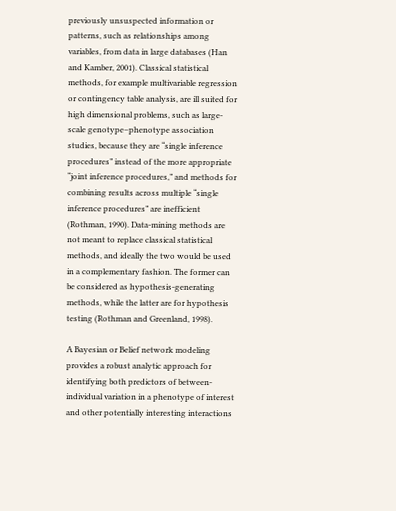previously unsuspected information or patterns, such as relationships among variables, from data in large databases (Han and Kamber, 2001). Classical statistical methods, for example multivariable regression or contingency table analysis, are ill suited for high dimensional problems, such as large-scale genotype–phenotype association studies, because they are “single inference procedures” instead of the more appropriate “joint inference procedures,” and methods for combining results across multiple “single inference procedures” are inefficient (Rothman, 1990). Data-mining methods are not meant to replace classical statistical methods, and ideally the two would be used in a complementary fashion. The former can be considered as hypothesis-generating methods, while the latter are for hypothesis testing (Rothman and Greenland, 1998).

A Bayesian or Belief network modeling provides a robust analytic approach for identifying both predictors of between-individual variation in a phenotype of interest and other potentially interesting interactions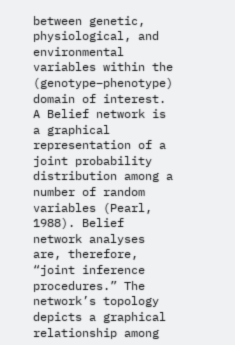between genetic, physiological, and environmental variables within the (genotype–phenotype) domain of interest. A Belief network is a graphical representation of a joint probability distribution among a number of random variables (Pearl, 1988). Belief network analyses are, therefore, “joint inference procedures.” The network’s topology depicts a graphical relationship among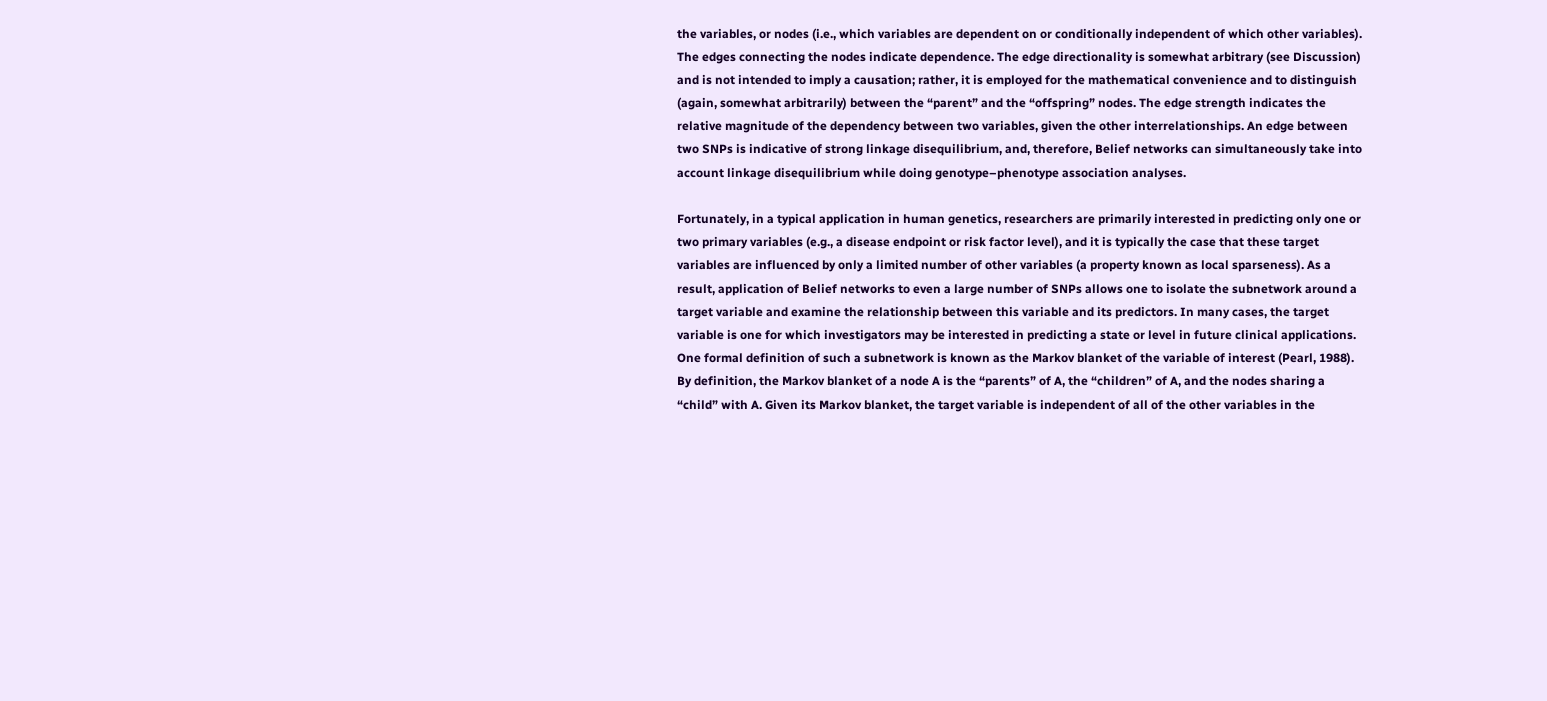the variables, or nodes (i.e., which variables are dependent on or conditionally independent of which other variables). The edges connecting the nodes indicate dependence. The edge directionality is somewhat arbitrary (see Discussion) and is not intended to imply a causation; rather, it is employed for the mathematical convenience and to distinguish (again, somewhat arbitrarily) between the “parent” and the “offspring” nodes. The edge strength indicates the relative magnitude of the dependency between two variables, given the other interrelationships. An edge between two SNPs is indicative of strong linkage disequilibrium, and, therefore, Belief networks can simultaneously take into account linkage disequilibrium while doing genotype–phenotype association analyses.

Fortunately, in a typical application in human genetics, researchers are primarily interested in predicting only one or two primary variables (e.g., a disease endpoint or risk factor level), and it is typically the case that these target variables are influenced by only a limited number of other variables (a property known as local sparseness). As a result, application of Belief networks to even a large number of SNPs allows one to isolate the subnetwork around a target variable and examine the relationship between this variable and its predictors. In many cases, the target variable is one for which investigators may be interested in predicting a state or level in future clinical applications. One formal definition of such a subnetwork is known as the Markov blanket of the variable of interest (Pearl, 1988). By definition, the Markov blanket of a node A is the “parents” of A, the “children” of A, and the nodes sharing a “child” with A. Given its Markov blanket, the target variable is independent of all of the other variables in the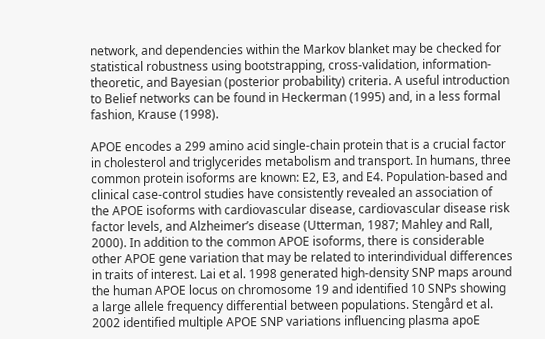network, and dependencies within the Markov blanket may be checked for statistical robustness using bootstrapping, cross-validation, information-theoretic, and Bayesian (posterior probability) criteria. A useful introduction to Belief networks can be found in Heckerman (1995) and, in a less formal fashion, Krause (1998).

APOE encodes a 299 amino acid single-chain protein that is a crucial factor in cholesterol and triglycerides metabolism and transport. In humans, three common protein isoforms are known: E2, E3, and E4. Population-based and clinical case-control studies have consistently revealed an association of the APOE isoforms with cardiovascular disease, cardiovascular disease risk factor levels, and Alzheimer’s disease (Utterman, 1987; Mahley and Rall, 2000). In addition to the common APOE isoforms, there is considerable other APOE gene variation that may be related to interindividual differences in traits of interest. Lai et al. 1998 generated high-density SNP maps around the human APOE locus on chromosome 19 and identified 10 SNPs showing a large allele frequency differential between populations. Stengård et al. 2002 identified multiple APOE SNP variations influencing plasma apoE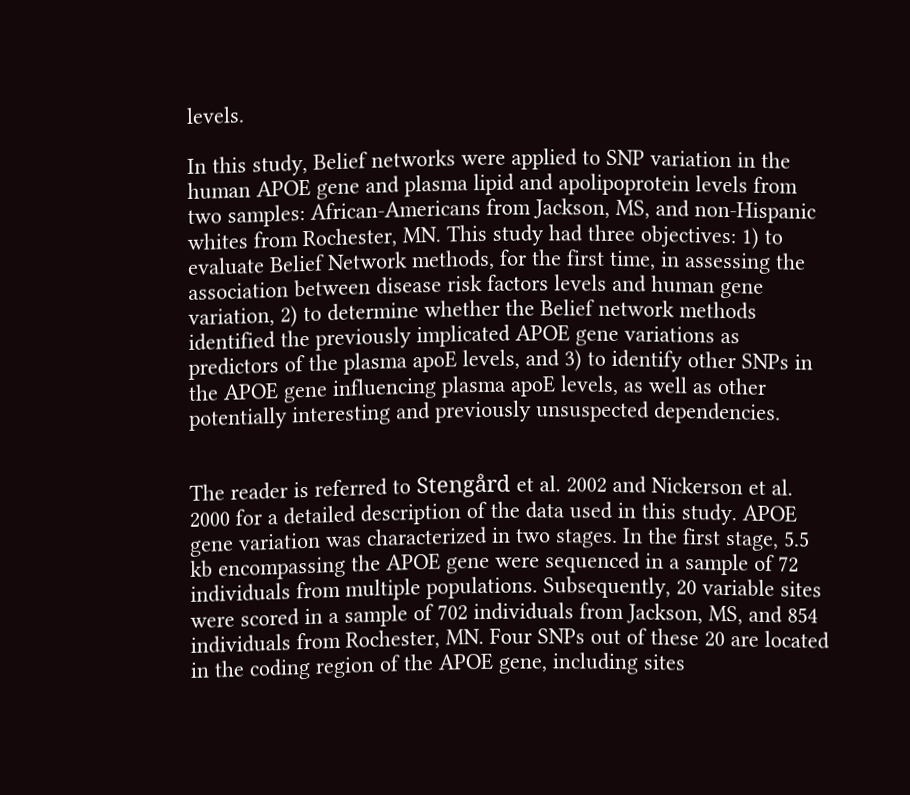levels.

In this study, Belief networks were applied to SNP variation in the human APOE gene and plasma lipid and apolipoprotein levels from two samples: African-Americans from Jackson, MS, and non-Hispanic whites from Rochester, MN. This study had three objectives: 1) to evaluate Belief Network methods, for the first time, in assessing the association between disease risk factors levels and human gene variation, 2) to determine whether the Belief network methods identified the previously implicated APOE gene variations as predictors of the plasma apoE levels, and 3) to identify other SNPs in the APOE gene influencing plasma apoE levels, as well as other potentially interesting and previously unsuspected dependencies.


The reader is referred to Stengård et al. 2002 and Nickerson et al. 2000 for a detailed description of the data used in this study. APOE gene variation was characterized in two stages. In the first stage, 5.5 kb encompassing the APOE gene were sequenced in a sample of 72 individuals from multiple populations. Subsequently, 20 variable sites were scored in a sample of 702 individuals from Jackson, MS, and 854 individuals from Rochester, MN. Four SNPs out of these 20 are located in the coding region of the APOE gene, including sites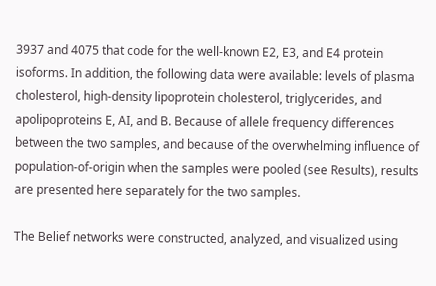3937 and 4075 that code for the well-known E2, E3, and E4 protein isoforms. In addition, the following data were available: levels of plasma cholesterol, high-density lipoprotein cholesterol, triglycerides, and apolipoproteins E, AI, and B. Because of allele frequency differences between the two samples, and because of the overwhelming influence of population-of-origin when the samples were pooled (see Results), results are presented here separately for the two samples.

The Belief networks were constructed, analyzed, and visualized using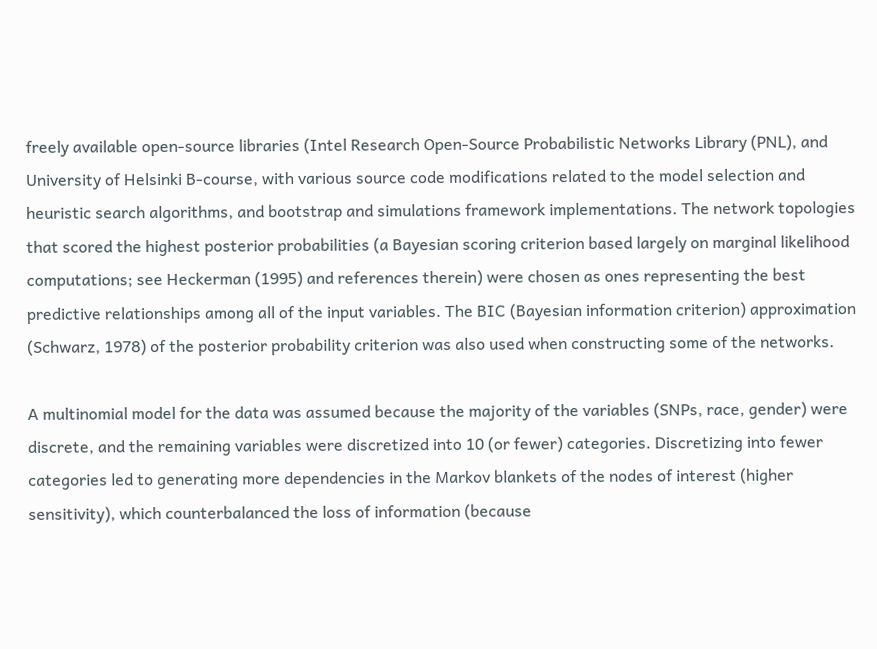freely available open-source libraries (Intel Research Open-Source Probabilistic Networks Library (PNL), and University of Helsinki B-course, with various source code modifications related to the model selection and heuristic search algorithms, and bootstrap and simulations framework implementations. The network topologies that scored the highest posterior probabilities (a Bayesian scoring criterion based largely on marginal likelihood computations; see Heckerman (1995) and references therein) were chosen as ones representing the best predictive relationships among all of the input variables. The BIC (Bayesian information criterion) approximation (Schwarz, 1978) of the posterior probability criterion was also used when constructing some of the networks.

A multinomial model for the data was assumed because the majority of the variables (SNPs, race, gender) were discrete, and the remaining variables were discretized into 10 (or fewer) categories. Discretizing into fewer categories led to generating more dependencies in the Markov blankets of the nodes of interest (higher sensitivity), which counterbalanced the loss of information (because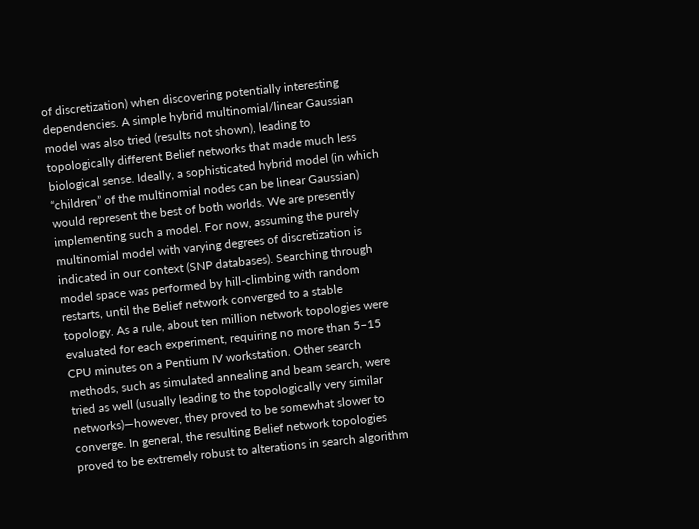of discretization) when discovering potentially interesting dependencies. A simple hybrid multinomial/linear Gaussian model was also tried (results not shown), leading to topologically different Belief networks that made much less biological sense. Ideally, a sophisticated hybrid model (in which “children” of the multinomial nodes can be linear Gaussian) would represent the best of both worlds. We are presently implementing such a model. For now, assuming the purely multinomial model with varying degrees of discretization is indicated in our context (SNP databases). Searching through model space was performed by hill-climbing with random restarts, until the Belief network converged to a stable topology. As a rule, about ten million network topologies were evaluated for each experiment, requiring no more than 5–15 CPU minutes on a Pentium IV workstation. Other search methods, such as simulated annealing and beam search, were tried as well (usually leading to the topologically very similar networks)—however, they proved to be somewhat slower to converge. In general, the resulting Belief network topologies proved to be extremely robust to alterations in search algorithm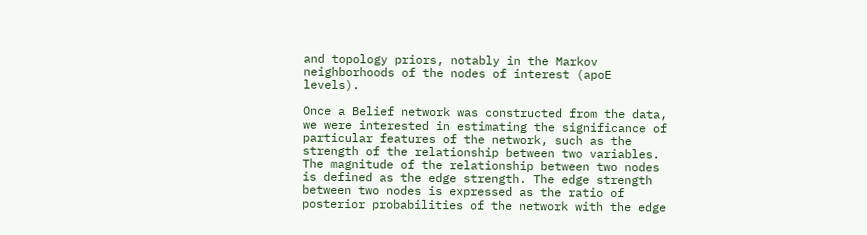and topology priors, notably in the Markov neighborhoods of the nodes of interest (apoE levels).

Once a Belief network was constructed from the data, we were interested in estimating the significance of particular features of the network, such as the strength of the relationship between two variables. The magnitude of the relationship between two nodes is defined as the edge strength. The edge strength between two nodes is expressed as the ratio of posterior probabilities of the network with the edge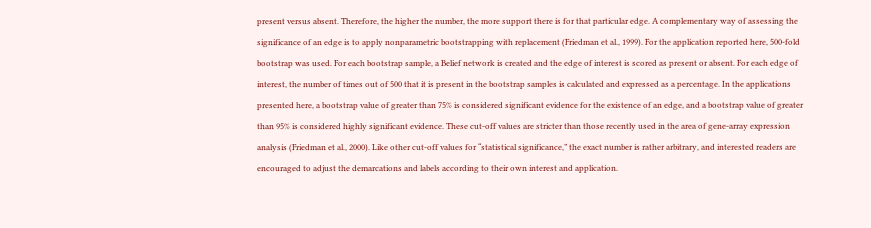present versus absent. Therefore, the higher the number, the more support there is for that particular edge. A complementary way of assessing the significance of an edge is to apply nonparametric bootstrapping with replacement (Friedman et al., 1999). For the application reported here, 500-fold bootstrap was used. For each bootstrap sample, a Belief network is created and the edge of interest is scored as present or absent. For each edge of interest, the number of times out of 500 that it is present in the bootstrap samples is calculated and expressed as a percentage. In the applications presented here, a bootstrap value of greater than 75% is considered significant evidence for the existence of an edge, and a bootstrap value of greater than 95% is considered highly significant evidence. These cut-off values are stricter than those recently used in the area of gene-array expression analysis (Friedman et al., 2000). Like other cut-off values for “statistical significance,” the exact number is rather arbitrary, and interested readers are encouraged to adjust the demarcations and labels according to their own interest and application.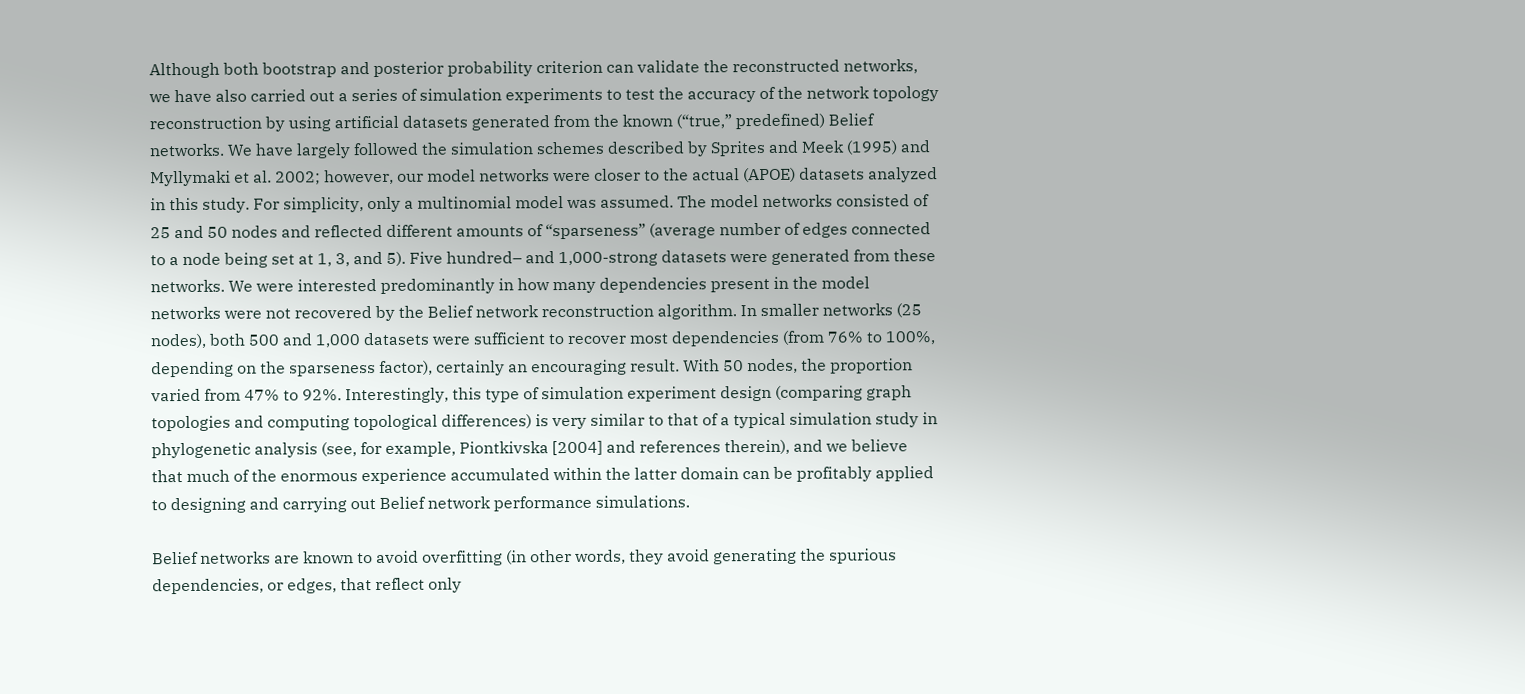Although both bootstrap and posterior probability criterion can validate the reconstructed networks, we have also carried out a series of simulation experiments to test the accuracy of the network topology reconstruction by using artificial datasets generated from the known (“true,” predefined) Belief networks. We have largely followed the simulation schemes described by Sprites and Meek (1995) and Myllymaki et al. 2002; however, our model networks were closer to the actual (APOE) datasets analyzed in this study. For simplicity, only a multinomial model was assumed. The model networks consisted of 25 and 50 nodes and reflected different amounts of “sparseness” (average number of edges connected to a node being set at 1, 3, and 5). Five hundred– and 1,000-strong datasets were generated from these networks. We were interested predominantly in how many dependencies present in the model networks were not recovered by the Belief network reconstruction algorithm. In smaller networks (25 nodes), both 500 and 1,000 datasets were sufficient to recover most dependencies (from 76% to 100%, depending on the sparseness factor), certainly an encouraging result. With 50 nodes, the proportion varied from 47% to 92%. Interestingly, this type of simulation experiment design (comparing graph topologies and computing topological differences) is very similar to that of a typical simulation study in phylogenetic analysis (see, for example, Piontkivska [2004] and references therein), and we believe that much of the enormous experience accumulated within the latter domain can be profitably applied to designing and carrying out Belief network performance simulations.

Belief networks are known to avoid overfitting (in other words, they avoid generating the spurious dependencies, or edges, that reflect only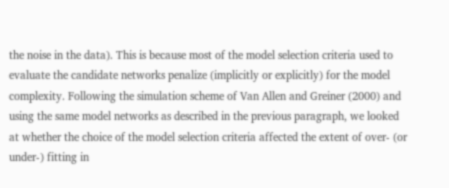the noise in the data). This is because most of the model selection criteria used to evaluate the candidate networks penalize (implicitly or explicitly) for the model complexity. Following the simulation scheme of Van Allen and Greiner (2000) and using the same model networks as described in the previous paragraph, we looked at whether the choice of the model selection criteria affected the extent of over- (or under-) fitting in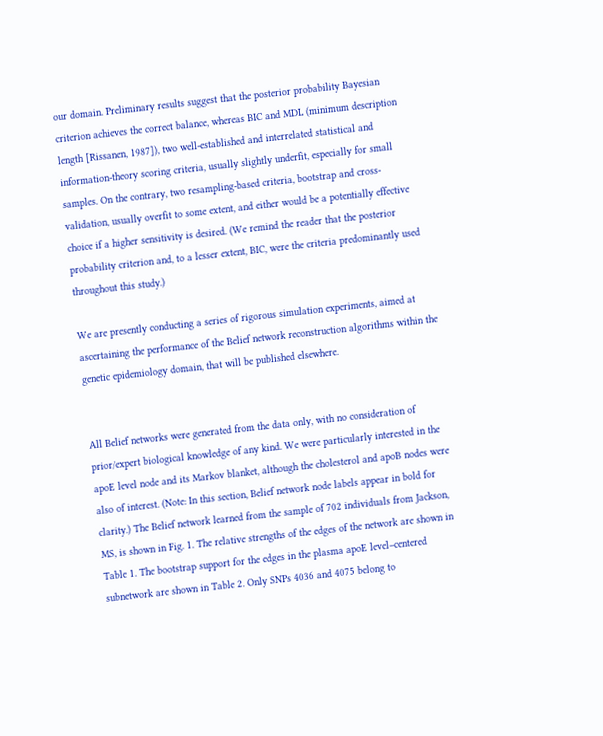our domain. Preliminary results suggest that the posterior probability Bayesian criterion achieves the correct balance, whereas BIC and MDL (minimum description length [Rissanen, 1987]), two well-established and interrelated statistical and information-theory scoring criteria, usually slightly underfit, especially for small samples. On the contrary, two resampling-based criteria, bootstrap and cross-validation, usually overfit to some extent, and either would be a potentially effective choice if a higher sensitivity is desired. (We remind the reader that the posterior probability criterion and, to a lesser extent, BIC, were the criteria predominantly used throughout this study.)

We are presently conducting a series of rigorous simulation experiments, aimed at ascertaining the performance of the Belief network reconstruction algorithms within the genetic epidemiology domain, that will be published elsewhere.


All Belief networks were generated from the data only, with no consideration of prior/expert biological knowledge of any kind. We were particularly interested in the apoE level node and its Markov blanket, although the cholesterol and apoB nodes were also of interest. (Note: In this section, Belief network node labels appear in bold for clarity.) The Belief network learned from the sample of 702 individuals from Jackson, MS, is shown in Fig. 1. The relative strengths of the edges of the network are shown in Table 1. The bootstrap support for the edges in the plasma apoE level–centered subnetwork are shown in Table 2. Only SNPs 4036 and 4075 belong to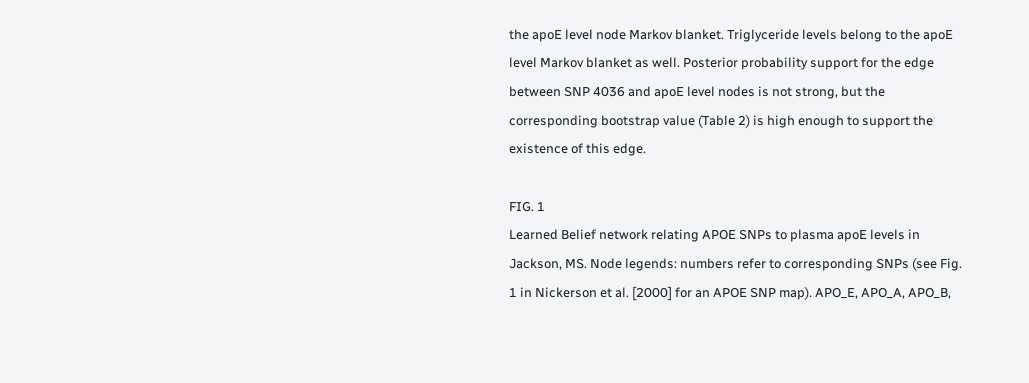the apoE level node Markov blanket. Triglyceride levels belong to the apoE level Markov blanket as well. Posterior probability support for the edge between SNP 4036 and apoE level nodes is not strong, but the corresponding bootstrap value (Table 2) is high enough to support the existence of this edge.

FIG. 1
Learned Belief network relating APOE SNPs to plasma apoE levels in Jackson, MS. Node legends: numbers refer to corresponding SNPs (see Fig. 1 in Nickerson et al. [2000] for an APOE SNP map). APO_E, APO_A, APO_B,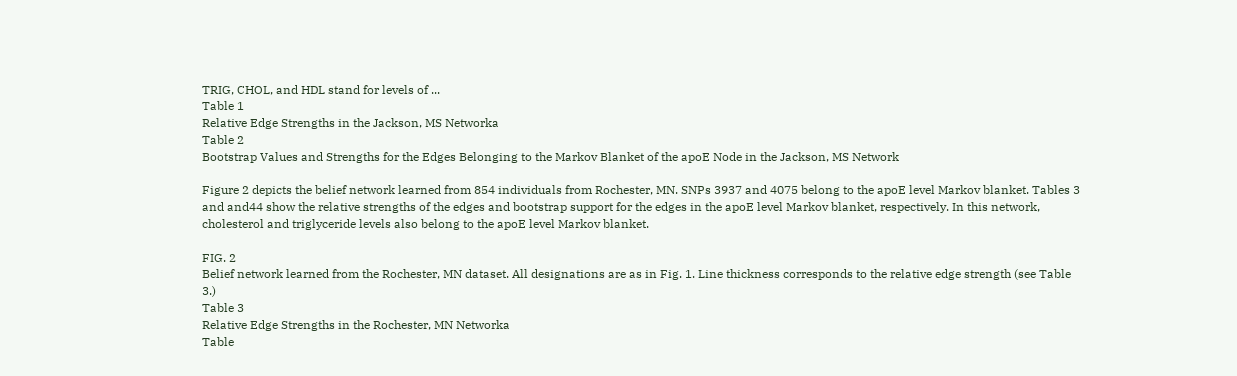TRIG, CHOL, and HDL stand for levels of ...
Table 1
Relative Edge Strengths in the Jackson, MS Networka
Table 2
Bootstrap Values and Strengths for the Edges Belonging to the Markov Blanket of the apoE Node in the Jackson, MS Network

Figure 2 depicts the belief network learned from 854 individuals from Rochester, MN. SNPs 3937 and 4075 belong to the apoE level Markov blanket. Tables 3 and and44 show the relative strengths of the edges and bootstrap support for the edges in the apoE level Markov blanket, respectively. In this network, cholesterol and triglyceride levels also belong to the apoE level Markov blanket.

FIG. 2
Belief network learned from the Rochester, MN dataset. All designations are as in Fig. 1. Line thickness corresponds to the relative edge strength (see Table 3.)
Table 3
Relative Edge Strengths in the Rochester, MN Networka
Table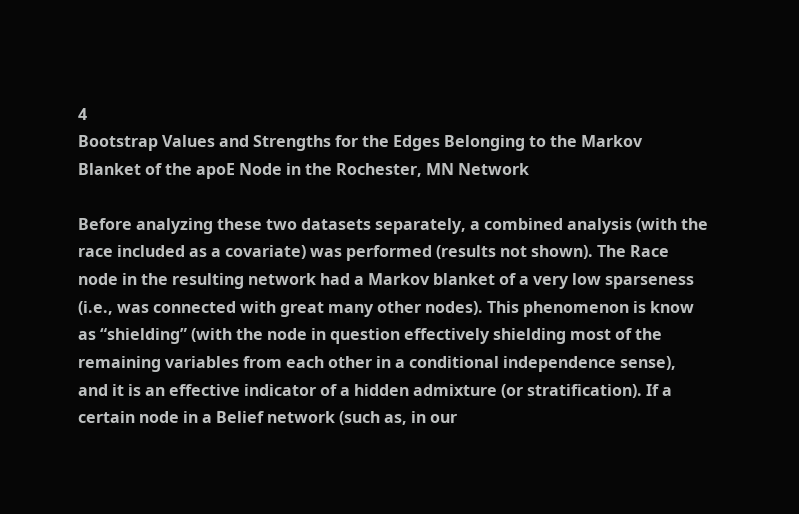4
Bootstrap Values and Strengths for the Edges Belonging to the Markov Blanket of the apoE Node in the Rochester, MN Network

Before analyzing these two datasets separately, a combined analysis (with the race included as a covariate) was performed (results not shown). The Race node in the resulting network had a Markov blanket of a very low sparseness (i.e., was connected with great many other nodes). This phenomenon is know as “shielding” (with the node in question effectively shielding most of the remaining variables from each other in a conditional independence sense), and it is an effective indicator of a hidden admixture (or stratification). If a certain node in a Belief network (such as, in our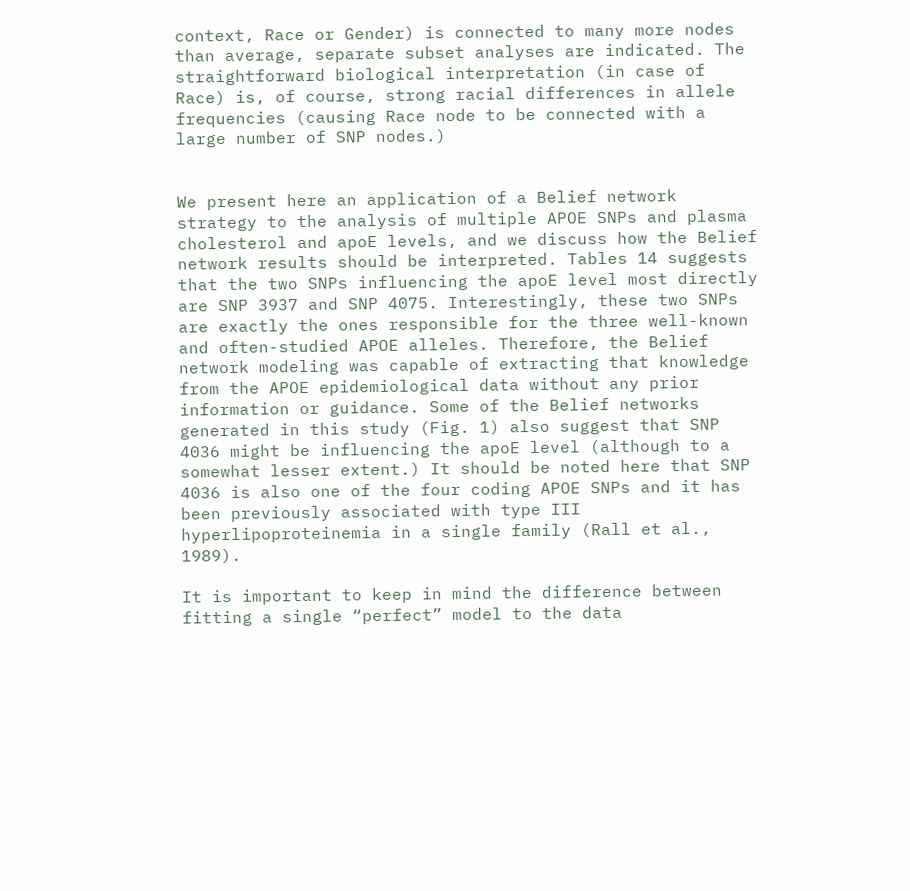context, Race or Gender) is connected to many more nodes than average, separate subset analyses are indicated. The straightforward biological interpretation (in case of Race) is, of course, strong racial differences in allele frequencies (causing Race node to be connected with a large number of SNP nodes.)


We present here an application of a Belief network strategy to the analysis of multiple APOE SNPs and plasma cholesterol and apoE levels, and we discuss how the Belief network results should be interpreted. Tables 14 suggests that the two SNPs influencing the apoE level most directly are SNP 3937 and SNP 4075. Interestingly, these two SNPs are exactly the ones responsible for the three well-known and often-studied APOE alleles. Therefore, the Belief network modeling was capable of extracting that knowledge from the APOE epidemiological data without any prior information or guidance. Some of the Belief networks generated in this study (Fig. 1) also suggest that SNP 4036 might be influencing the apoE level (although to a somewhat lesser extent.) It should be noted here that SNP 4036 is also one of the four coding APOE SNPs and it has been previously associated with type III hyperlipoproteinemia in a single family (Rall et al., 1989).

It is important to keep in mind the difference between fitting a single “perfect” model to the data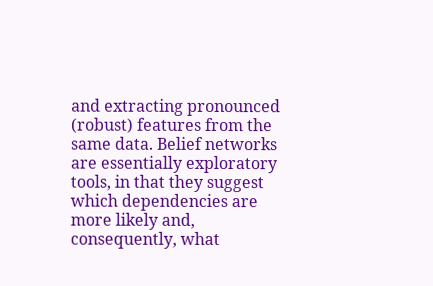and extracting pronounced (robust) features from the same data. Belief networks are essentially exploratory tools, in that they suggest which dependencies are more likely and, consequently, what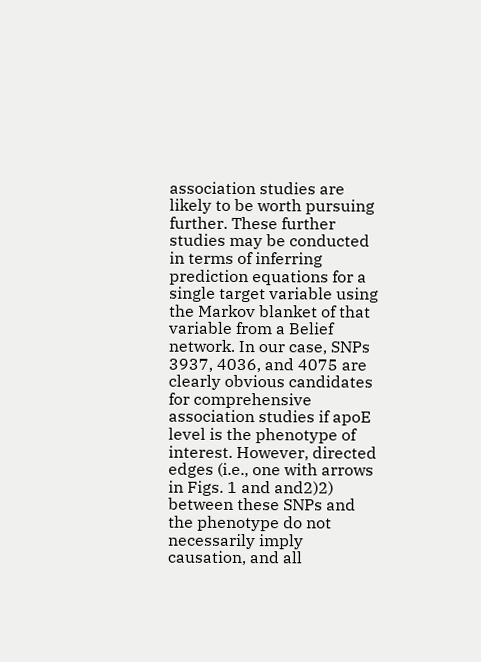association studies are likely to be worth pursuing further. These further studies may be conducted in terms of inferring prediction equations for a single target variable using the Markov blanket of that variable from a Belief network. In our case, SNPs 3937, 4036, and 4075 are clearly obvious candidates for comprehensive association studies if apoE level is the phenotype of interest. However, directed edges (i.e., one with arrows in Figs. 1 and and2)2) between these SNPs and the phenotype do not necessarily imply causation, and all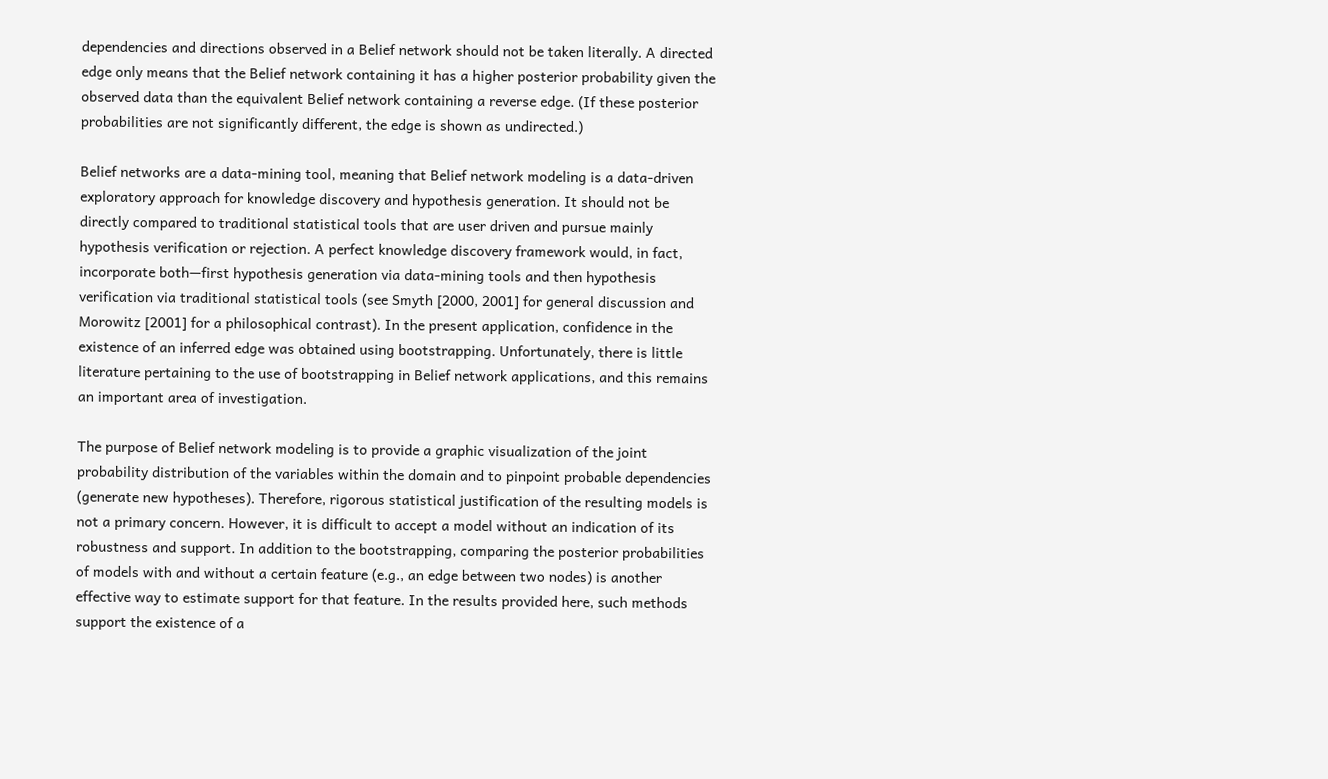dependencies and directions observed in a Belief network should not be taken literally. A directed edge only means that the Belief network containing it has a higher posterior probability given the observed data than the equivalent Belief network containing a reverse edge. (If these posterior probabilities are not significantly different, the edge is shown as undirected.)

Belief networks are a data-mining tool, meaning that Belief network modeling is a data-driven exploratory approach for knowledge discovery and hypothesis generation. It should not be directly compared to traditional statistical tools that are user driven and pursue mainly hypothesis verification or rejection. A perfect knowledge discovery framework would, in fact, incorporate both—first hypothesis generation via data-mining tools and then hypothesis verification via traditional statistical tools (see Smyth [2000, 2001] for general discussion and Morowitz [2001] for a philosophical contrast). In the present application, confidence in the existence of an inferred edge was obtained using bootstrapping. Unfortunately, there is little literature pertaining to the use of bootstrapping in Belief network applications, and this remains an important area of investigation.

The purpose of Belief network modeling is to provide a graphic visualization of the joint probability distribution of the variables within the domain and to pinpoint probable dependencies (generate new hypotheses). Therefore, rigorous statistical justification of the resulting models is not a primary concern. However, it is difficult to accept a model without an indication of its robustness and support. In addition to the bootstrapping, comparing the posterior probabilities of models with and without a certain feature (e.g., an edge between two nodes) is another effective way to estimate support for that feature. In the results provided here, such methods support the existence of a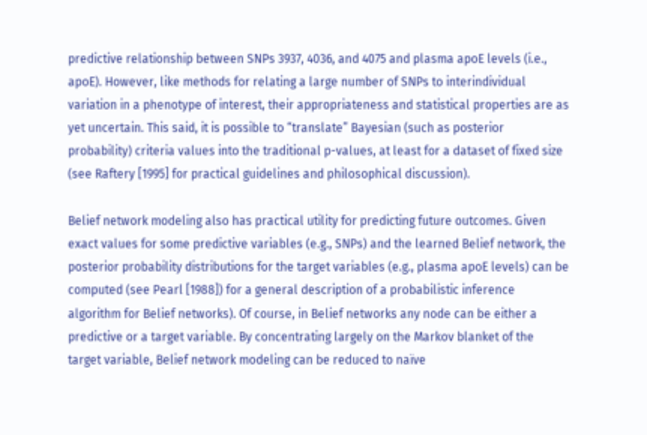predictive relationship between SNPs 3937, 4036, and 4075 and plasma apoE levels (i.e., apoE). However, like methods for relating a large number of SNPs to interindividual variation in a phenotype of interest, their appropriateness and statistical properties are as yet uncertain. This said, it is possible to “translate” Bayesian (such as posterior probability) criteria values into the traditional p-values, at least for a dataset of fixed size (see Raftery [1995] for practical guidelines and philosophical discussion).

Belief network modeling also has practical utility for predicting future outcomes. Given exact values for some predictive variables (e.g., SNPs) and the learned Belief network, the posterior probability distributions for the target variables (e.g., plasma apoE levels) can be computed (see Pearl [1988]) for a general description of a probabilistic inference algorithm for Belief networks). Of course, in Belief networks any node can be either a predictive or a target variable. By concentrating largely on the Markov blanket of the target variable, Belief network modeling can be reduced to naïve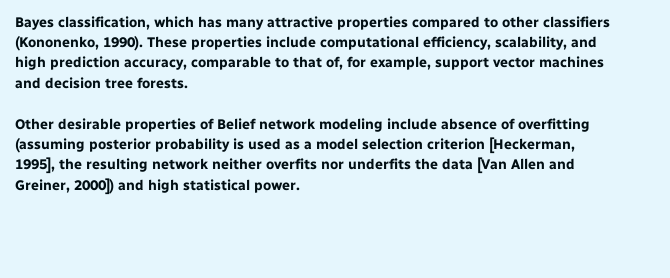Bayes classification, which has many attractive properties compared to other classifiers (Kononenko, 1990). These properties include computational efficiency, scalability, and high prediction accuracy, comparable to that of, for example, support vector machines and decision tree forests.

Other desirable properties of Belief network modeling include absence of overfitting (assuming posterior probability is used as a model selection criterion [Heckerman, 1995], the resulting network neither overfits nor underfits the data [Van Allen and Greiner, 2000]) and high statistical power.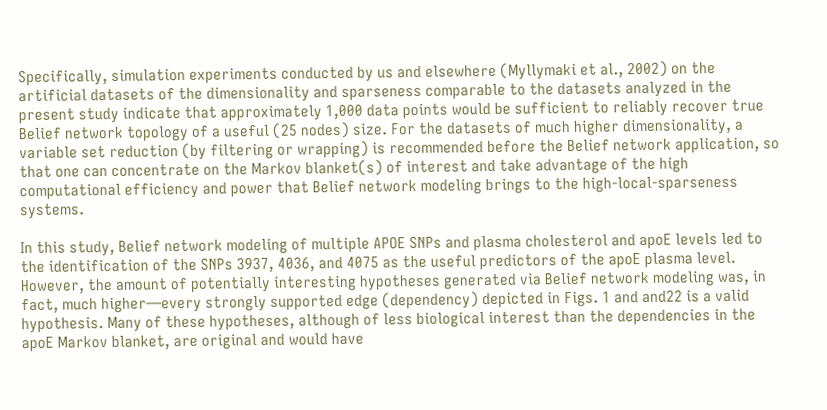Specifically, simulation experiments conducted by us and elsewhere (Myllymaki et al., 2002) on the artificial datasets of the dimensionality and sparseness comparable to the datasets analyzed in the present study indicate that approximately 1,000 data points would be sufficient to reliably recover true Belief network topology of a useful (25 nodes) size. For the datasets of much higher dimensionality, a variable set reduction (by filtering or wrapping) is recommended before the Belief network application, so that one can concentrate on the Markov blanket(s) of interest and take advantage of the high computational efficiency and power that Belief network modeling brings to the high-local-sparseness systems.

In this study, Belief network modeling of multiple APOE SNPs and plasma cholesterol and apoE levels led to the identification of the SNPs 3937, 4036, and 4075 as the useful predictors of the apoE plasma level. However, the amount of potentially interesting hypotheses generated via Belief network modeling was, in fact, much higher—every strongly supported edge (dependency) depicted in Figs. 1 and and22 is a valid hypothesis. Many of these hypotheses, although of less biological interest than the dependencies in the apoE Markov blanket, are original and would have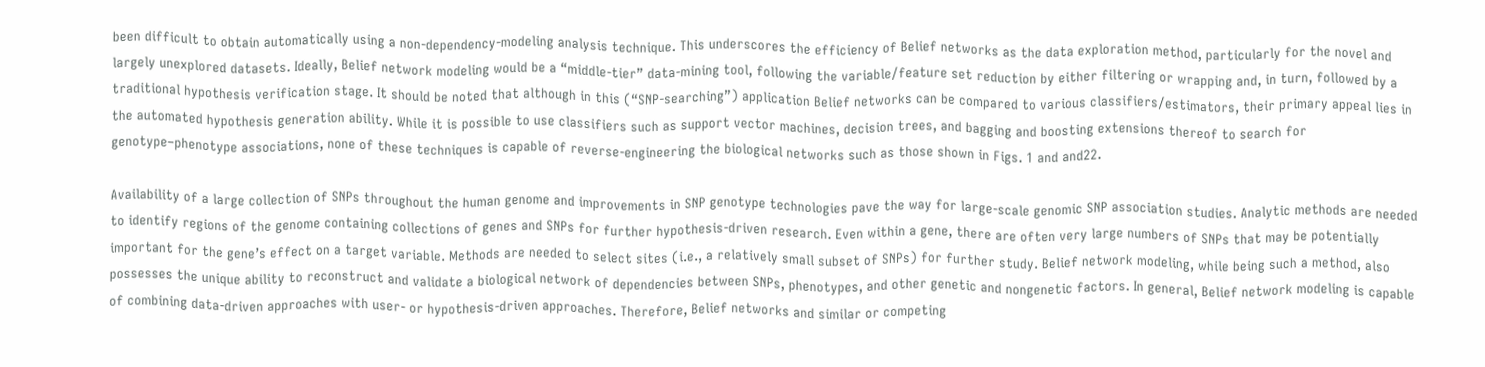been difficult to obtain automatically using a non-dependency-modeling analysis technique. This underscores the efficiency of Belief networks as the data exploration method, particularly for the novel and largely unexplored datasets. Ideally, Belief network modeling would be a “middle-tier” data-mining tool, following the variable/feature set reduction by either filtering or wrapping and, in turn, followed by a traditional hypothesis verification stage. It should be noted that although in this (“SNP-searching”) application Belief networks can be compared to various classifiers/estimators, their primary appeal lies in the automated hypothesis generation ability. While it is possible to use classifiers such as support vector machines, decision trees, and bagging and boosting extensions thereof to search for genotype–phenotype associations, none of these techniques is capable of reverse-engineering the biological networks such as those shown in Figs. 1 and and22.

Availability of a large collection of SNPs throughout the human genome and improvements in SNP genotype technologies pave the way for large-scale genomic SNP association studies. Analytic methods are needed to identify regions of the genome containing collections of genes and SNPs for further hypothesis-driven research. Even within a gene, there are often very large numbers of SNPs that may be potentially important for the gene’s effect on a target variable. Methods are needed to select sites (i.e., a relatively small subset of SNPs) for further study. Belief network modeling, while being such a method, also possesses the unique ability to reconstruct and validate a biological network of dependencies between SNPs, phenotypes, and other genetic and nongenetic factors. In general, Belief network modeling is capable of combining data-driven approaches with user- or hypothesis-driven approaches. Therefore, Belief networks and similar or competing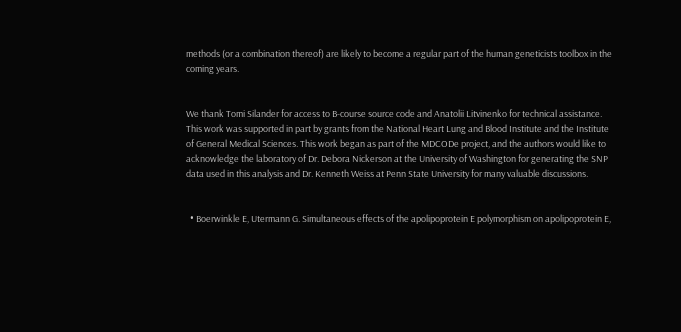methods (or a combination thereof) are likely to become a regular part of the human geneticists toolbox in the coming years.


We thank Tomi Silander for access to B-course source code and Anatolii Litvinenko for technical assistance. This work was supported in part by grants from the National Heart Lung and Blood Institute and the Institute of General Medical Sciences. This work began as part of the MDCODe project, and the authors would like to acknowledge the laboratory of Dr. Debora Nickerson at the University of Washington for generating the SNP data used in this analysis and Dr. Kenneth Weiss at Penn State University for many valuable discussions.


  • Boerwinkle E, Utermann G. Simultaneous effects of the apolipoprotein E polymorphism on apolipoprotein E,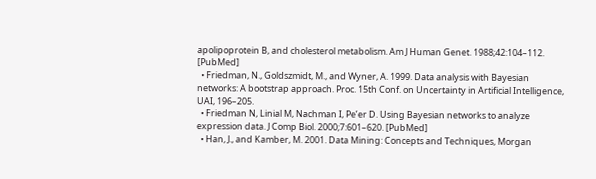apolipoprotein B, and cholesterol metabolism. Am J Human Genet. 1988;42:104–112. [PubMed]
  • Friedman, N., Goldszmidt, M., and Wyner, A. 1999. Data analysis with Bayesian networks: A bootstrap approach. Proc. 15th Conf. on Uncertainty in Artificial Intelligence, UAI, 196–205.
  • Friedman N, Linial M, Nachman I, Pe’er D. Using Bayesian networks to analyze expression data. J Comp Biol. 2000;7:601–620. [PubMed]
  • Han, J., and Kamber, M. 2001. Data Mining: Concepts and Techniques, Morgan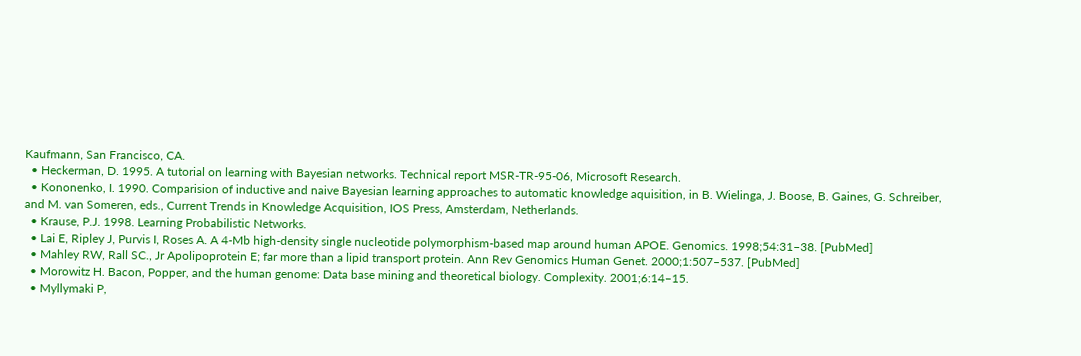Kaufmann, San Francisco, CA.
  • Heckerman, D. 1995. A tutorial on learning with Bayesian networks. Technical report MSR-TR-95-06, Microsoft Research.
  • Kononenko, I. 1990. Comparision of inductive and naive Bayesian learning approaches to automatic knowledge aquisition, in B. Wielinga, J. Boose, B. Gaines, G. Schreiber, and M. van Someren, eds., Current Trends in Knowledge Acquisition, IOS Press, Amsterdam, Netherlands.
  • Krause, P.J. 1998. Learning Probabilistic Networks.
  • Lai E, Ripley J, Purvis I, Roses A. A 4-Mb high-density single nucleotide polymorphism-based map around human APOE. Genomics. 1998;54:31–38. [PubMed]
  • Mahley RW, Rall SC., Jr Apolipoprotein E; far more than a lipid transport protein. Ann Rev Genomics Human Genet. 2000;1:507–537. [PubMed]
  • Morowitz H. Bacon, Popper, and the human genome: Data base mining and theoretical biology. Complexity. 2001;6:14–15.
  • Myllymaki P,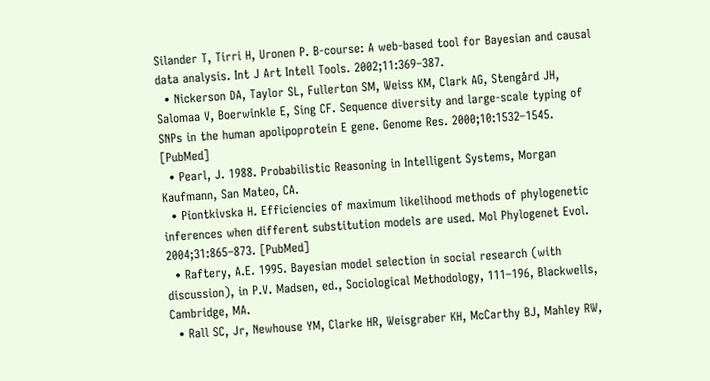Silander T, Tirri H, Uronen P. B-course: A web-based tool for Bayesian and causal data analysis. Int J Art Intell Tools. 2002;11:369–387.
  • Nickerson DA, Taylor SL, Fullerton SM, Weiss KM, Clark AG, Stengård JH, Salomaa V, Boerwinkle E, Sing CF. Sequence diversity and large-scale typing of SNPs in the human apolipoprotein E gene. Genome Res. 2000;10:1532–1545. [PubMed]
  • Pearl, J. 1988. Probabilistic Reasoning in Intelligent Systems, Morgan Kaufmann, San Mateo, CA.
  • Piontkivska H. Efficiencies of maximum likelihood methods of phylogenetic inferences when different substitution models are used. Mol Phylogenet Evol. 2004;31:865–873. [PubMed]
  • Raftery, A.E. 1995. Bayesian model selection in social research (with discussion), in P.V. Madsen, ed., Sociological Methodology, 111–196, Blackwells, Cambridge, MA.
  • Rall SC, Jr, Newhouse YM, Clarke HR, Weisgraber KH, McCarthy BJ, Mahley RW,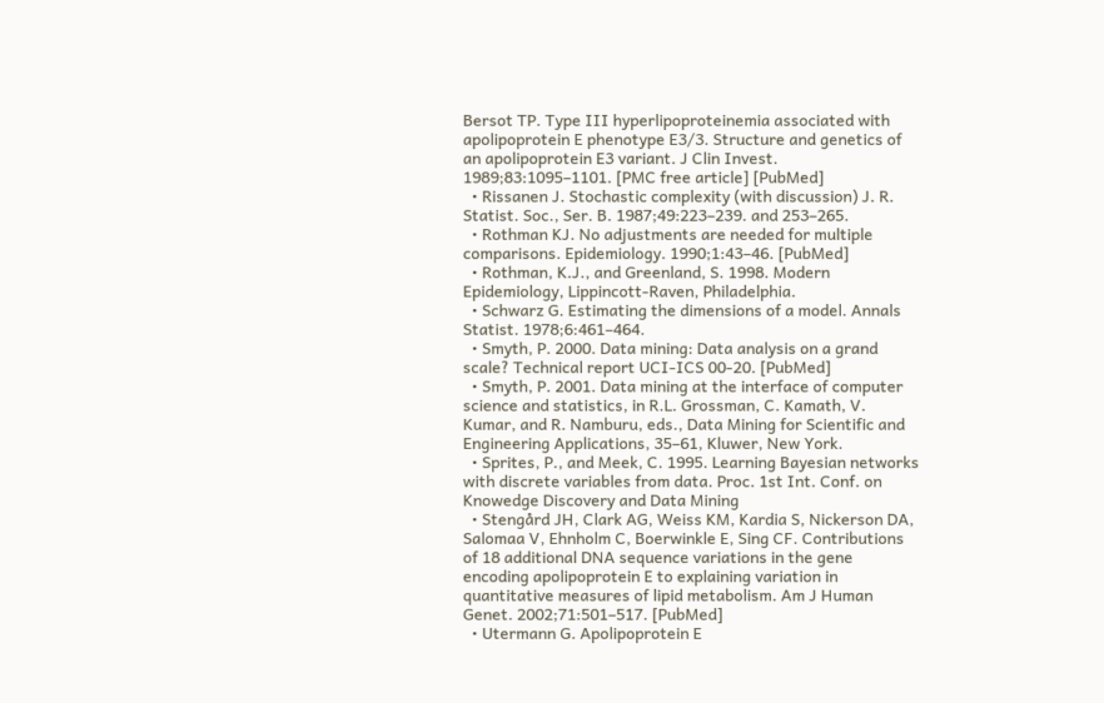Bersot TP. Type III hyperlipoproteinemia associated with apolipoprotein E phenotype E3/3. Structure and genetics of an apolipoprotein E3 variant. J Clin Invest. 1989;83:1095–1101. [PMC free article] [PubMed]
  • Rissanen J. Stochastic complexity (with discussion) J. R. Statist. Soc., Ser. B. 1987;49:223–239. and 253–265.
  • Rothman KJ. No adjustments are needed for multiple comparisons. Epidemiology. 1990;1:43–46. [PubMed]
  • Rothman, K.J., and Greenland, S. 1998. Modern Epidemiology, Lippincott-Raven, Philadelphia.
  • Schwarz G. Estimating the dimensions of a model. Annals Statist. 1978;6:461–464.
  • Smyth, P. 2000. Data mining: Data analysis on a grand scale? Technical report UCI-ICS 00-20. [PubMed]
  • Smyth, P. 2001. Data mining at the interface of computer science and statistics, in R.L. Grossman, C. Kamath, V. Kumar, and R. Namburu, eds., Data Mining for Scientific and Engineering Applications, 35–61, Kluwer, New York.
  • Sprites, P., and Meek, C. 1995. Learning Bayesian networks with discrete variables from data. Proc. 1st Int. Conf. on Knowedge Discovery and Data Mining
  • Stengård JH, Clark AG, Weiss KM, Kardia S, Nickerson DA, Salomaa V, Ehnholm C, Boerwinkle E, Sing CF. Contributions of 18 additional DNA sequence variations in the gene encoding apolipoprotein E to explaining variation in quantitative measures of lipid metabolism. Am J Human Genet. 2002;71:501–517. [PubMed]
  • Utermann G. Apolipoprotein E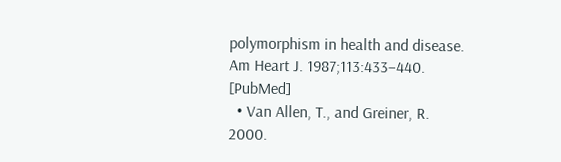polymorphism in health and disease. Am Heart J. 1987;113:433–440. [PubMed]
  • Van Allen, T., and Greiner, R. 2000.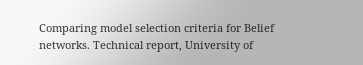Comparing model selection criteria for Belief networks. Technical report, University of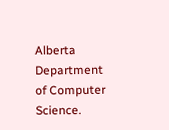Alberta Department of Computer Science.